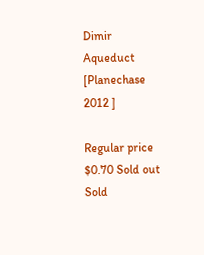Dimir Aqueduct
[Planechase 2012 ]

Regular price $0.70 Sold out
Sold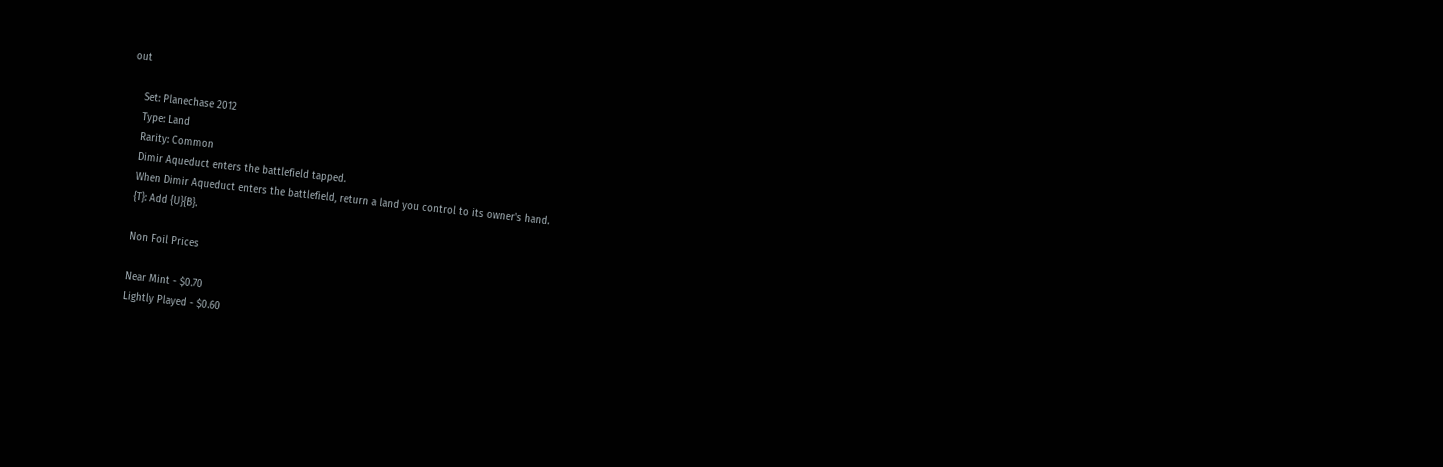out

    Set: Planechase 2012
    Type: Land
    Rarity: Common
    Dimir Aqueduct enters the battlefield tapped.
    When Dimir Aqueduct enters the battlefield, return a land you control to its owner's hand.
    {T}: Add {U}{B}.

    Non Foil Prices

    Near Mint - $0.70
    Lightly Played - $0.60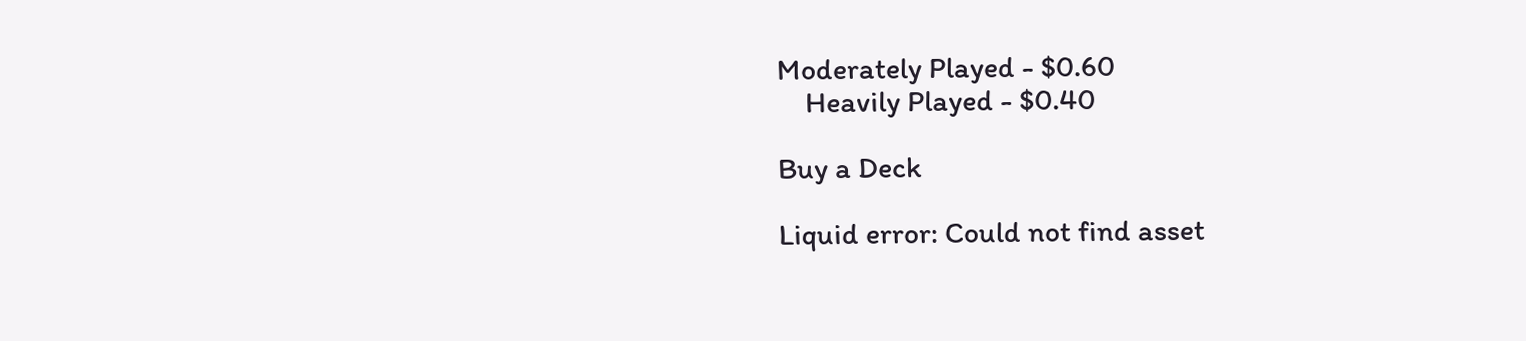Moderately Played - $0.60
    Heavily Played - $0.40

Buy a Deck

Liquid error: Could not find asset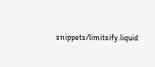snippets/limitsify.liquid